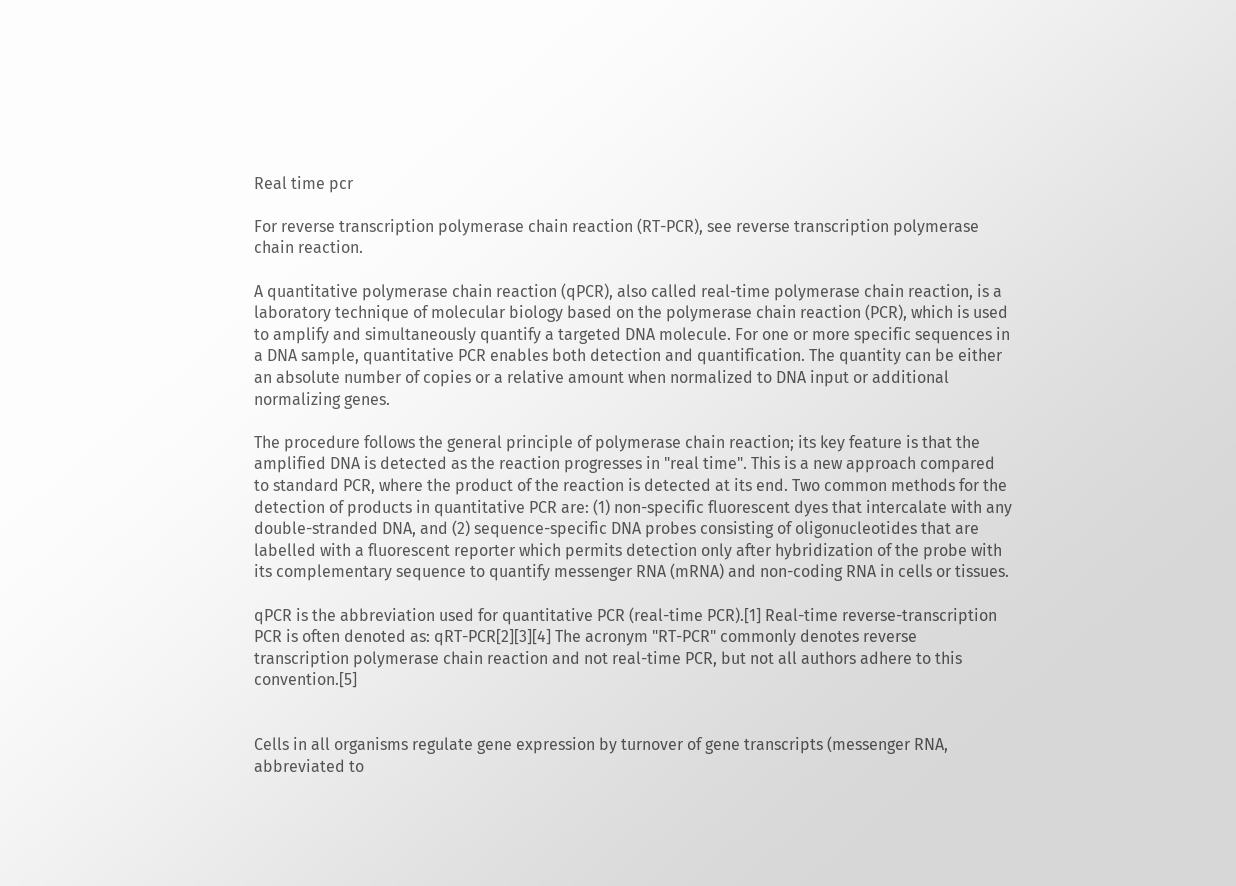Real time pcr

For reverse transcription polymerase chain reaction (RT-PCR), see reverse transcription polymerase chain reaction.

A quantitative polymerase chain reaction (qPCR), also called real-time polymerase chain reaction, is a laboratory technique of molecular biology based on the polymerase chain reaction (PCR), which is used to amplify and simultaneously quantify a targeted DNA molecule. For one or more specific sequences in a DNA sample, quantitative PCR enables both detection and quantification. The quantity can be either an absolute number of copies or a relative amount when normalized to DNA input or additional normalizing genes.

The procedure follows the general principle of polymerase chain reaction; its key feature is that the amplified DNA is detected as the reaction progresses in "real time". This is a new approach compared to standard PCR, where the product of the reaction is detected at its end. Two common methods for the detection of products in quantitative PCR are: (1) non-specific fluorescent dyes that intercalate with any double-stranded DNA, and (2) sequence-specific DNA probes consisting of oligonucleotides that are labelled with a fluorescent reporter which permits detection only after hybridization of the probe with its complementary sequence to quantify messenger RNA (mRNA) and non-coding RNA in cells or tissues.

qPCR is the abbreviation used for quantitative PCR (real-time PCR).[1] Real-time reverse-transcription PCR is often denoted as: qRT-PCR[2][3][4] The acronym "RT-PCR" commonly denotes reverse transcription polymerase chain reaction and not real-time PCR, but not all authors adhere to this convention.[5]


Cells in all organisms regulate gene expression by turnover of gene transcripts (messenger RNA, abbreviated to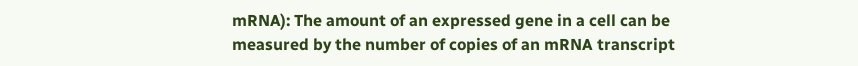mRNA): The amount of an expressed gene in a cell can be measured by the number of copies of an mRNA transcript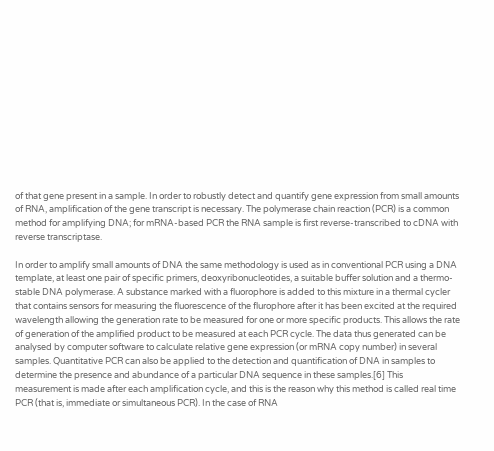of that gene present in a sample. In order to robustly detect and quantify gene expression from small amounts of RNA, amplification of the gene transcript is necessary. The polymerase chain reaction (PCR) is a common method for amplifying DNA; for mRNA-based PCR the RNA sample is first reverse-transcribed to cDNA with reverse transcriptase.

In order to amplify small amounts of DNA the same methodology is used as in conventional PCR using a DNA template, at least one pair of specific primers, deoxyribonucleotides, a suitable buffer solution and a thermo-stable DNA polymerase. A substance marked with a fluorophore is added to this mixture in a thermal cycler that contains sensors for measuring the fluorescence of the flurophore after it has been excited at the required wavelength allowing the generation rate to be measured for one or more specific products. This allows the rate of generation of the amplified product to be measured at each PCR cycle. The data thus generated can be analysed by computer software to calculate relative gene expression (or mRNA copy number) in several samples. Quantitative PCR can also be applied to the detection and quantification of DNA in samples to determine the presence and abundance of a particular DNA sequence in these samples.[6] This measurement is made after each amplification cycle, and this is the reason why this method is called real time PCR (that is, immediate or simultaneous PCR). In the case of RNA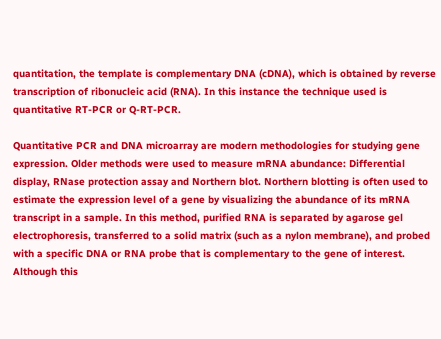quantitation, the template is complementary DNA (cDNA), which is obtained by reverse transcription of ribonucleic acid (RNA). In this instance the technique used is quantitative RT-PCR or Q-RT-PCR.

Quantitative PCR and DNA microarray are modern methodologies for studying gene expression. Older methods were used to measure mRNA abundance: Differential display, RNase protection assay and Northern blot. Northern blotting is often used to estimate the expression level of a gene by visualizing the abundance of its mRNA transcript in a sample. In this method, purified RNA is separated by agarose gel electrophoresis, transferred to a solid matrix (such as a nylon membrane), and probed with a specific DNA or RNA probe that is complementary to the gene of interest. Although this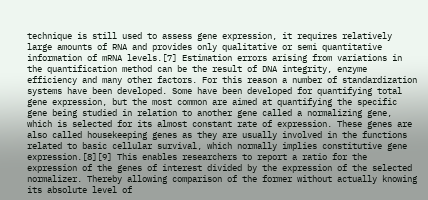technique is still used to assess gene expression, it requires relatively large amounts of RNA and provides only qualitative or semi quantitative information of mRNA levels.[7] Estimation errors arising from variations in the quantification method can be the result of DNA integrity, enzyme efficiency and many other factors. For this reason a number of standardization systems have been developed. Some have been developed for quantifying total gene expression, but the most common are aimed at quantifying the specific gene being studied in relation to another gene called a normalizing gene, which is selected for its almost constant rate of expression. These genes are also called housekeeping genes as they are usually involved in the functions related to basic cellular survival, which normally implies constitutive gene expression.[8][9] This enables researchers to report a ratio for the expression of the genes of interest divided by the expression of the selected normalizer. Thereby allowing comparison of the former without actually knowing its absolute level of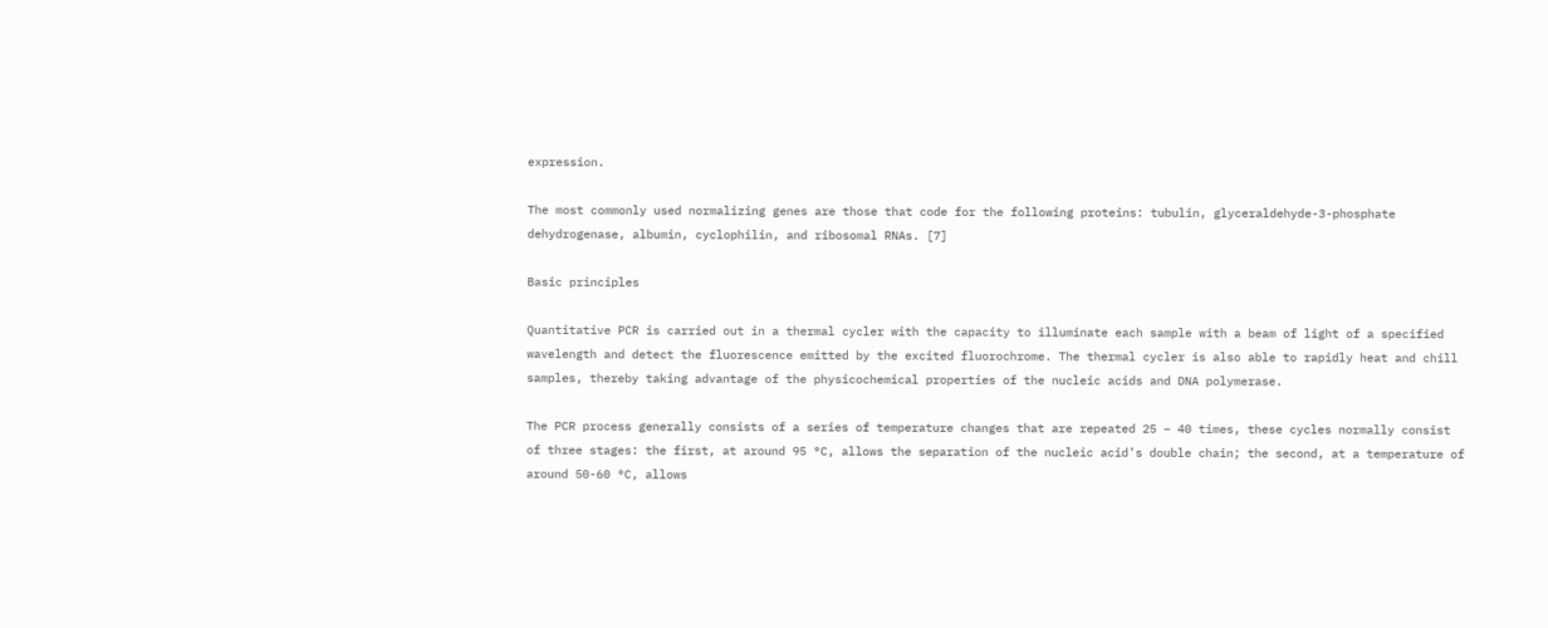expression.

The most commonly used normalizing genes are those that code for the following proteins: tubulin, glyceraldehyde-3-phosphate dehydrogenase, albumin, cyclophilin, and ribosomal RNAs. [7]

Basic principles

Quantitative PCR is carried out in a thermal cycler with the capacity to illuminate each sample with a beam of light of a specified wavelength and detect the fluorescence emitted by the excited fluorochrome. The thermal cycler is also able to rapidly heat and chill samples, thereby taking advantage of the physicochemical properties of the nucleic acids and DNA polymerase.

The PCR process generally consists of a series of temperature changes that are repeated 25 – 40 times, these cycles normally consist of three stages: the first, at around 95 °C, allows the separation of the nucleic acid’s double chain; the second, at a temperature of around 50-60 °C, allows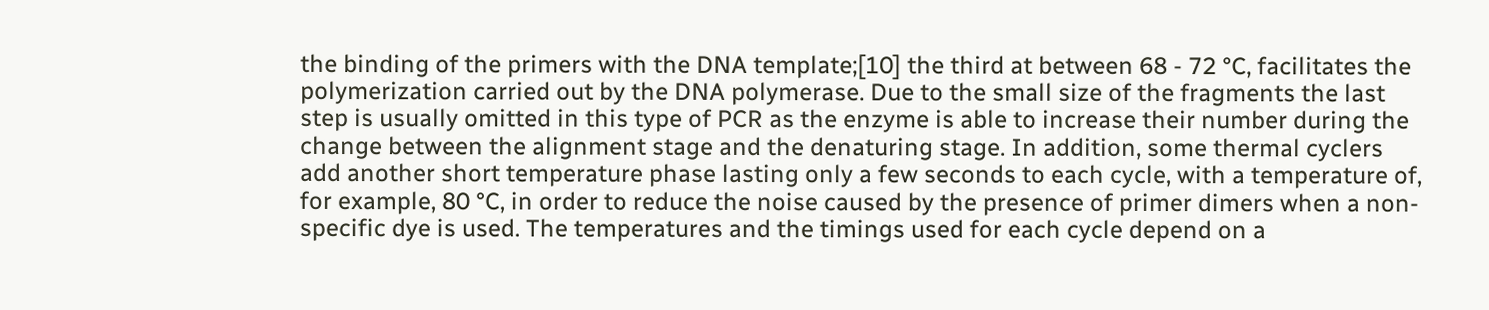the binding of the primers with the DNA template;[10] the third at between 68 - 72 °C, facilitates the polymerization carried out by the DNA polymerase. Due to the small size of the fragments the last step is usually omitted in this type of PCR as the enzyme is able to increase their number during the change between the alignment stage and the denaturing stage. In addition, some thermal cyclers add another short temperature phase lasting only a few seconds to each cycle, with a temperature of, for example, 80 °C, in order to reduce the noise caused by the presence of primer dimers when a non-specific dye is used. The temperatures and the timings used for each cycle depend on a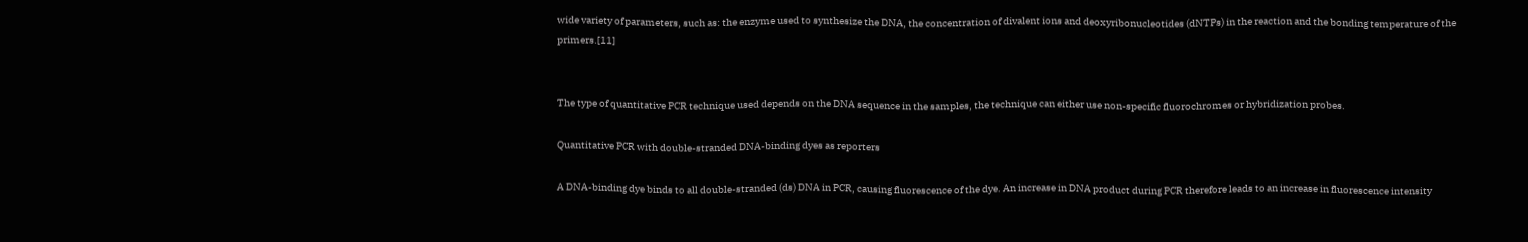wide variety of parameters, such as: the enzyme used to synthesize the DNA, the concentration of divalent ions and deoxyribonucleotides (dNTPs) in the reaction and the bonding temperature of the primers.[11]


The type of quantitative PCR technique used depends on the DNA sequence in the samples, the technique can either use non-specific fluorochromes or hybridization probes.

Quantitative PCR with double-stranded DNA-binding dyes as reporters

A DNA-binding dye binds to all double-stranded (ds) DNA in PCR, causing fluorescence of the dye. An increase in DNA product during PCR therefore leads to an increase in fluorescence intensity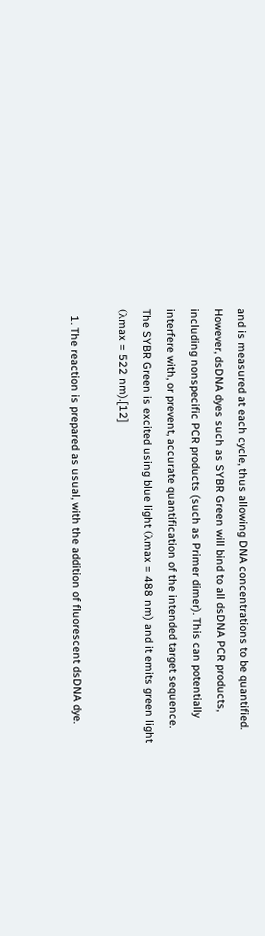and is measured at each cycle, thus allowing DNA concentrations to be quantified. However, dsDNA dyes such as SYBR Green will bind to all dsDNA PCR products, including nonspecific PCR products (such as Primer dimer). This can potentially interfere with, or prevent, accurate quantification of the intended target sequence. The SYBR Green is excited using blue light (λmax = 488 nm) and it emits green light (λmax = 522 nm).[12]

  1. The reaction is prepared as usual, with the addition of fluorescent dsDNA dye.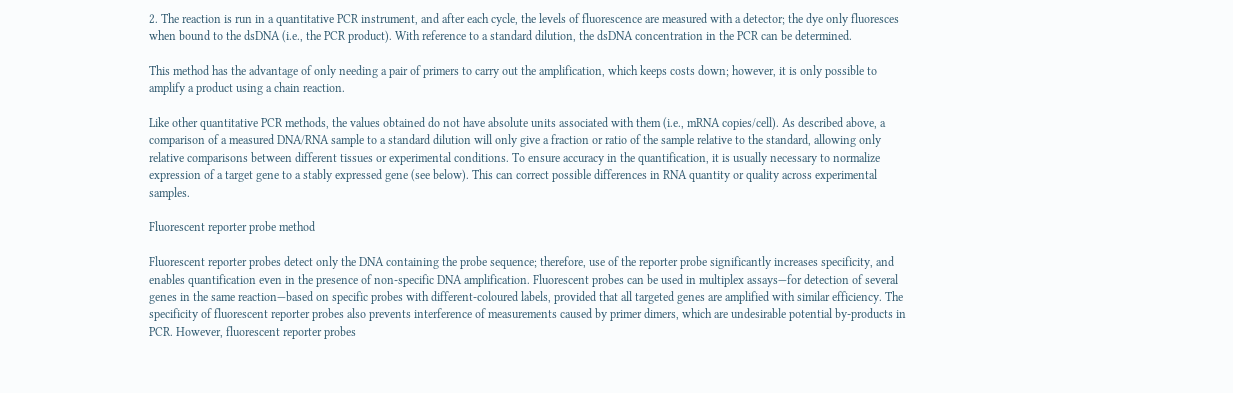2. The reaction is run in a quantitative PCR instrument, and after each cycle, the levels of fluorescence are measured with a detector; the dye only fluoresces when bound to the dsDNA (i.e., the PCR product). With reference to a standard dilution, the dsDNA concentration in the PCR can be determined.

This method has the advantage of only needing a pair of primers to carry out the amplification, which keeps costs down; however, it is only possible to amplify a product using a chain reaction.

Like other quantitative PCR methods, the values obtained do not have absolute units associated with them (i.e., mRNA copies/cell). As described above, a comparison of a measured DNA/RNA sample to a standard dilution will only give a fraction or ratio of the sample relative to the standard, allowing only relative comparisons between different tissues or experimental conditions. To ensure accuracy in the quantification, it is usually necessary to normalize expression of a target gene to a stably expressed gene (see below). This can correct possible differences in RNA quantity or quality across experimental samples.

Fluorescent reporter probe method

Fluorescent reporter probes detect only the DNA containing the probe sequence; therefore, use of the reporter probe significantly increases specificity, and enables quantification even in the presence of non-specific DNA amplification. Fluorescent probes can be used in multiplex assays—for detection of several genes in the same reaction—based on specific probes with different-coloured labels, provided that all targeted genes are amplified with similar efficiency. The specificity of fluorescent reporter probes also prevents interference of measurements caused by primer dimers, which are undesirable potential by-products in PCR. However, fluorescent reporter probes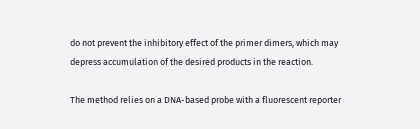do not prevent the inhibitory effect of the primer dimers, which may depress accumulation of the desired products in the reaction.

The method relies on a DNA-based probe with a fluorescent reporter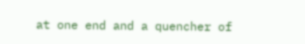at one end and a quencher of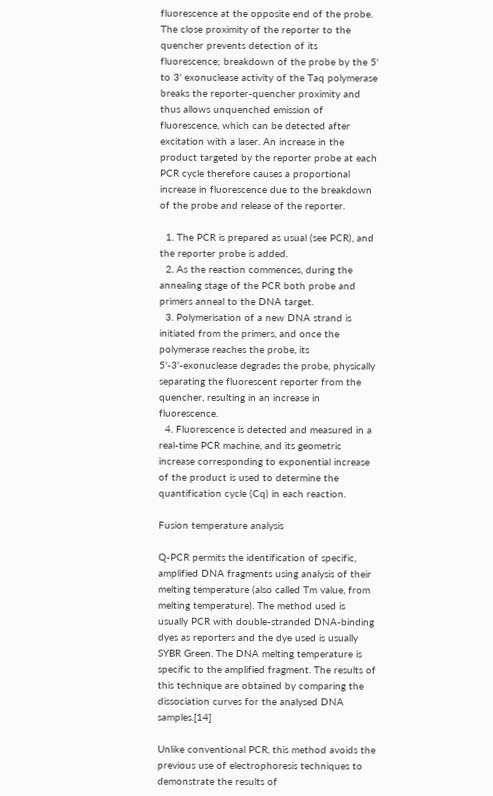fluorescence at the opposite end of the probe. The close proximity of the reporter to the quencher prevents detection of its fluorescence; breakdown of the probe by the 5' to 3' exonuclease activity of the Taq polymerase breaks the reporter-quencher proximity and thus allows unquenched emission of fluorescence, which can be detected after excitation with a laser. An increase in the product targeted by the reporter probe at each PCR cycle therefore causes a proportional increase in fluorescence due to the breakdown of the probe and release of the reporter.

  1. The PCR is prepared as usual (see PCR), and the reporter probe is added.
  2. As the reaction commences, during the annealing stage of the PCR both probe and primers anneal to the DNA target.
  3. Polymerisation of a new DNA strand is initiated from the primers, and once the polymerase reaches the probe, its 5'-3'-exonuclease degrades the probe, physically separating the fluorescent reporter from the quencher, resulting in an increase in fluorescence.
  4. Fluorescence is detected and measured in a real-time PCR machine, and its geometric increase corresponding to exponential increase of the product is used to determine the quantification cycle (Cq) in each reaction.

Fusion temperature analysis

Q-PCR permits the identification of specific, amplified DNA fragments using analysis of their melting temperature (also called Tm value, from melting temperature). The method used is usually PCR with double-stranded DNA-binding dyes as reporters and the dye used is usually SYBR Green. The DNA melting temperature is specific to the amplified fragment. The results of this technique are obtained by comparing the dissociation curves for the analysed DNA samples.[14]

Unlike conventional PCR, this method avoids the previous use of electrophoresis techniques to demonstrate the results of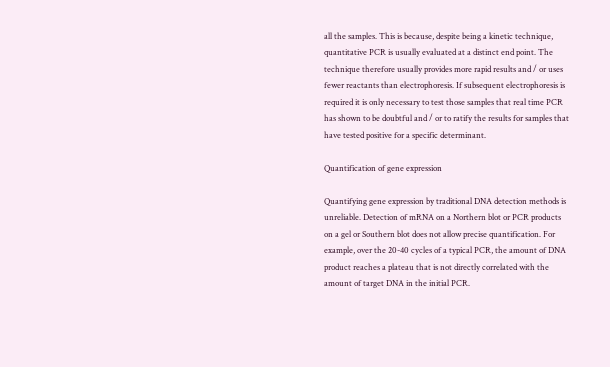all the samples. This is because, despite being a kinetic technique, quantitative PCR is usually evaluated at a distinct end point. The technique therefore usually provides more rapid results and / or uses fewer reactants than electrophoresis. If subsequent electrophoresis is required it is only necessary to test those samples that real time PCR has shown to be doubtful and / or to ratify the results for samples that have tested positive for a specific determinant.

Quantification of gene expression

Quantifying gene expression by traditional DNA detection methods is unreliable. Detection of mRNA on a Northern blot or PCR products on a gel or Southern blot does not allow precise quantification. For example, over the 20-40 cycles of a typical PCR, the amount of DNA product reaches a plateau that is not directly correlated with the amount of target DNA in the initial PCR.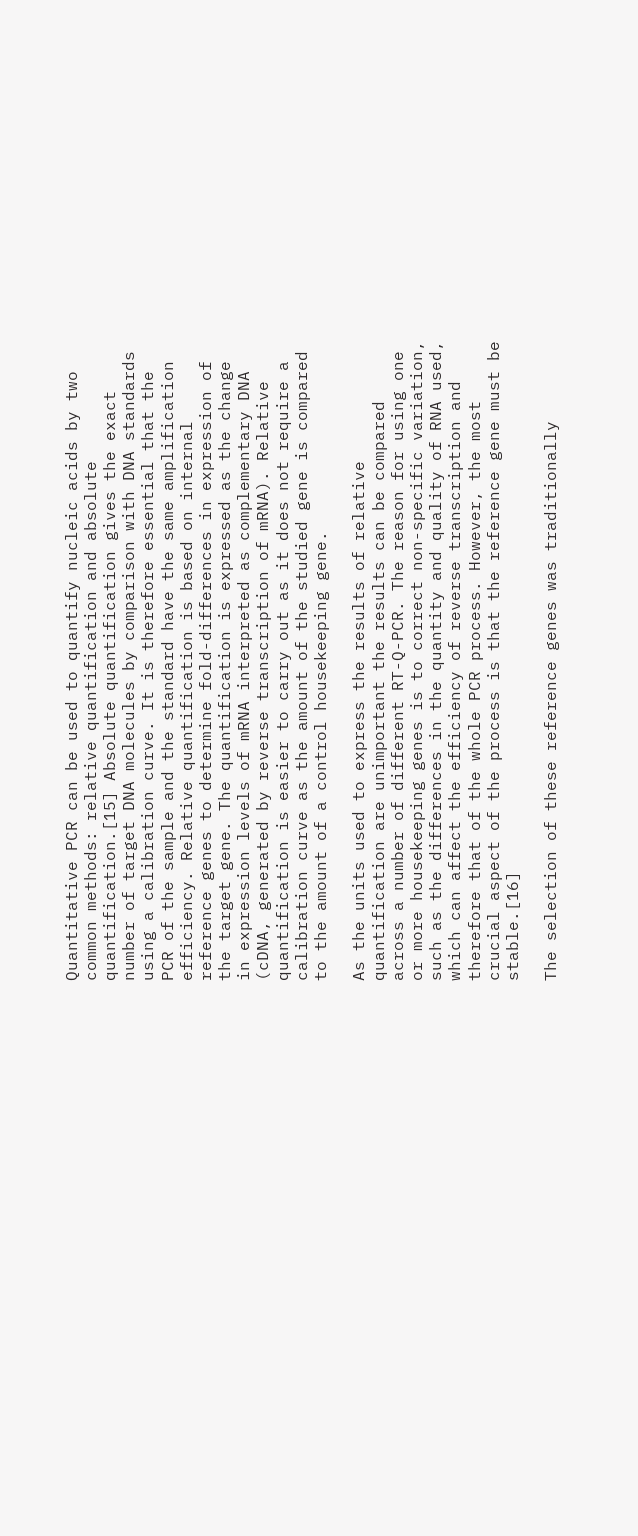Quantitative PCR can be used to quantify nucleic acids by two common methods: relative quantification and absolute quantification.[15] Absolute quantification gives the exact number of target DNA molecules by comparison with DNA standards using a calibration curve. It is therefore essential that the PCR of the sample and the standard have the same amplification efficiency. Relative quantification is based on internal reference genes to determine fold-differences in expression of the target gene. The quantification is expressed as the change in expression levels of mRNA interpreted as complementary DNA (cDNA, generated by reverse transcription of mRNA). Relative quantification is easier to carry out as it does not require a calibration curve as the amount of the studied gene is compared to the amount of a control housekeeping gene.

As the units used to express the results of relative quantification are unimportant the results can be compared across a number of different RT-Q-PCR. The reason for using one or more housekeeping genes is to correct non-specific variation, such as the differences in the quantity and quality of RNA used, which can affect the efficiency of reverse transcription and therefore that of the whole PCR process. However, the most crucial aspect of the process is that the reference gene must be stable.[16]

The selection of these reference genes was traditionally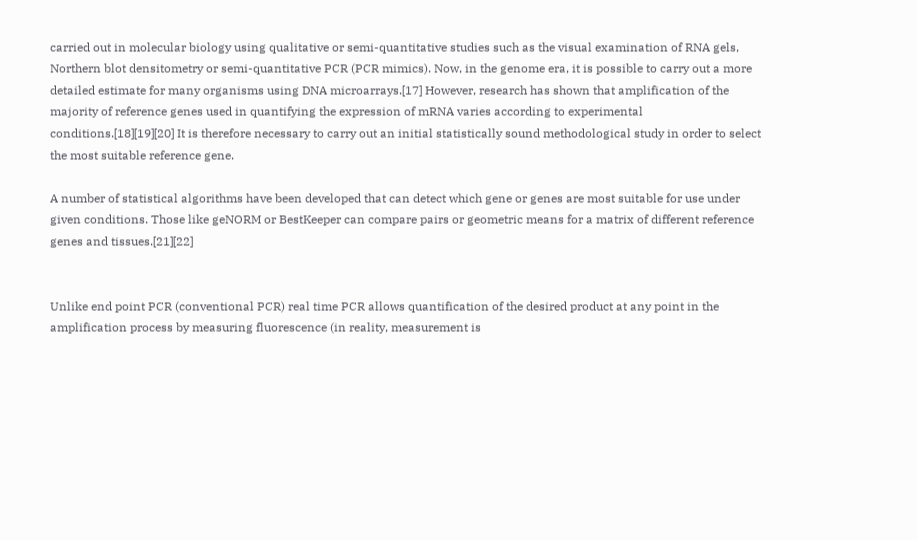carried out in molecular biology using qualitative or semi-quantitative studies such as the visual examination of RNA gels, Northern blot densitometry or semi-quantitative PCR (PCR mimics). Now, in the genome era, it is possible to carry out a more detailed estimate for many organisms using DNA microarrays.[17] However, research has shown that amplification of the majority of reference genes used in quantifying the expression of mRNA varies according to experimental conditions.[18][19][20] It is therefore necessary to carry out an initial statistically sound methodological study in order to select the most suitable reference gene.

A number of statistical algorithms have been developed that can detect which gene or genes are most suitable for use under given conditions. Those like geNORM or BestKeeper can compare pairs or geometric means for a matrix of different reference genes and tissues.[21][22]


Unlike end point PCR (conventional PCR) real time PCR allows quantification of the desired product at any point in the amplification process by measuring fluorescence (in reality, measurement is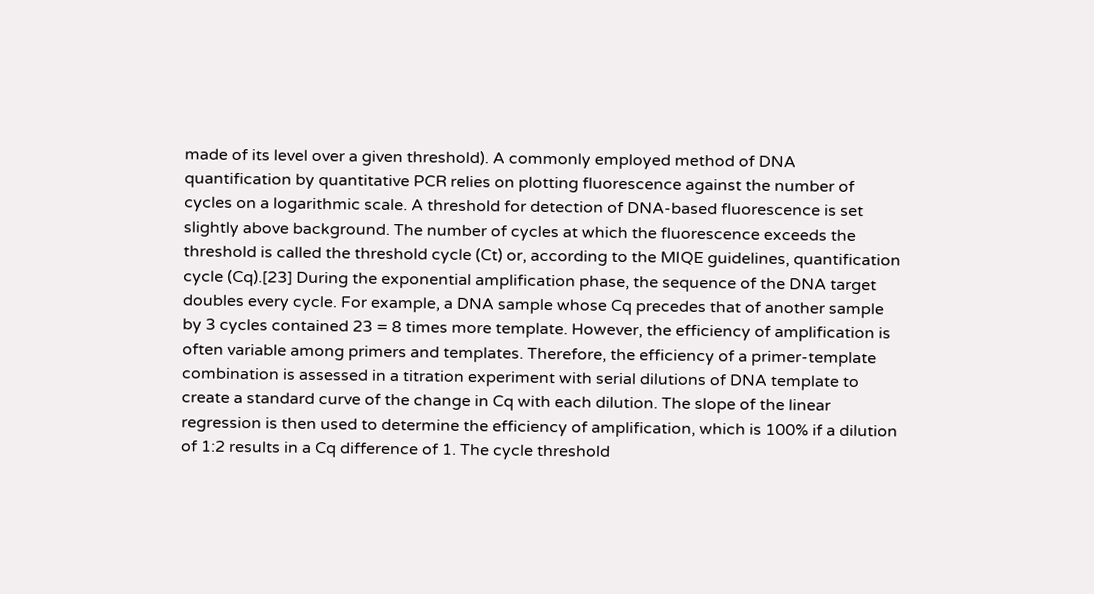made of its level over a given threshold). A commonly employed method of DNA quantification by quantitative PCR relies on plotting fluorescence against the number of cycles on a logarithmic scale. A threshold for detection of DNA-based fluorescence is set slightly above background. The number of cycles at which the fluorescence exceeds the threshold is called the threshold cycle (Ct) or, according to the MIQE guidelines, quantification cycle (Cq).[23] During the exponential amplification phase, the sequence of the DNA target doubles every cycle. For example, a DNA sample whose Cq precedes that of another sample by 3 cycles contained 23 = 8 times more template. However, the efficiency of amplification is often variable among primers and templates. Therefore, the efficiency of a primer-template combination is assessed in a titration experiment with serial dilutions of DNA template to create a standard curve of the change in Cq with each dilution. The slope of the linear regression is then used to determine the efficiency of amplification, which is 100% if a dilution of 1:2 results in a Cq difference of 1. The cycle threshold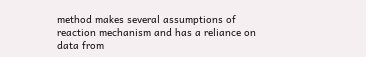method makes several assumptions of reaction mechanism and has a reliance on data from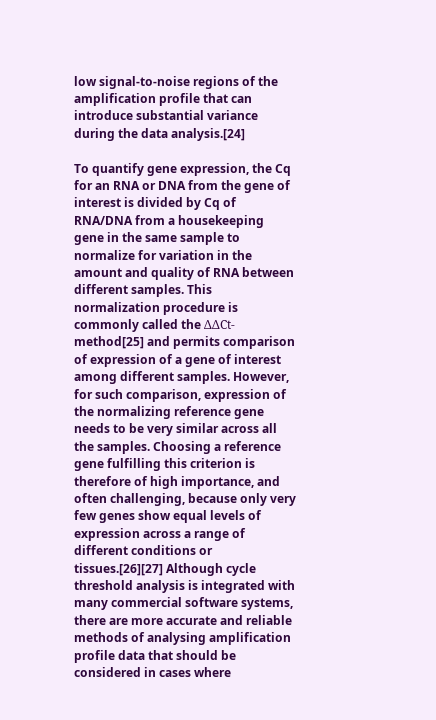low signal-to-noise regions of the amplification profile that can introduce substantial variance during the data analysis.[24]

To quantify gene expression, the Cq for an RNA or DNA from the gene of interest is divided by Cq of RNA/DNA from a housekeeping gene in the same sample to normalize for variation in the amount and quality of RNA between different samples. This normalization procedure is commonly called the ΔΔCt-method[25] and permits comparison of expression of a gene of interest among different samples. However, for such comparison, expression of the normalizing reference gene needs to be very similar across all the samples. Choosing a reference gene fulfilling this criterion is therefore of high importance, and often challenging, because only very few genes show equal levels of expression across a range of different conditions or tissues.[26][27] Although cycle threshold analysis is integrated with many commercial software systems, there are more accurate and reliable methods of analysing amplification profile data that should be considered in cases where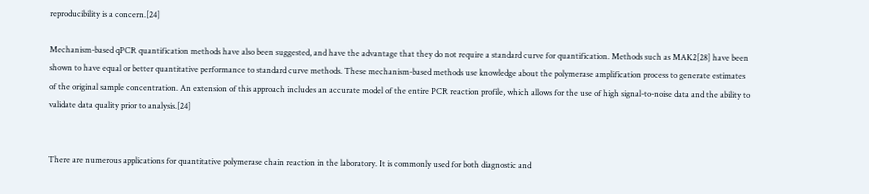reproducibility is a concern.[24]

Mechanism-based qPCR quantification methods have also been suggested, and have the advantage that they do not require a standard curve for quantification. Methods such as MAK2[28] have been shown to have equal or better quantitative performance to standard curve methods. These mechanism-based methods use knowledge about the polymerase amplification process to generate estimates of the original sample concentration. An extension of this approach includes an accurate model of the entire PCR reaction profile, which allows for the use of high signal-to-noise data and the ability to validate data quality prior to analysis.[24]


There are numerous applications for quantitative polymerase chain reaction in the laboratory. It is commonly used for both diagnostic and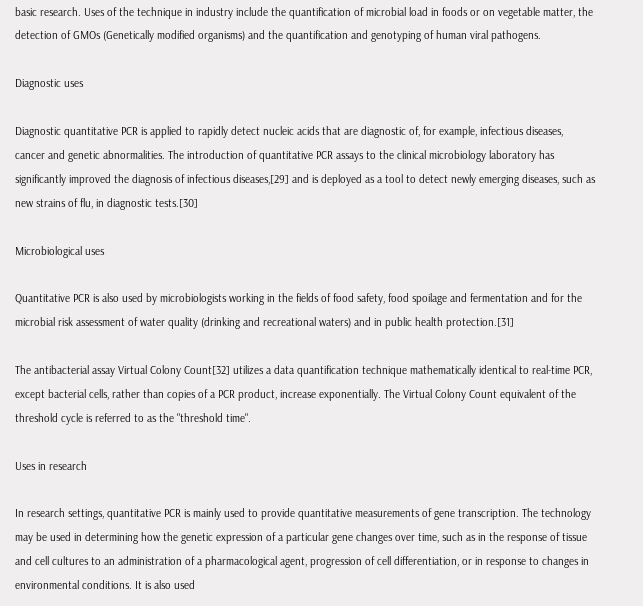basic research. Uses of the technique in industry include the quantification of microbial load in foods or on vegetable matter, the detection of GMOs (Genetically modified organisms) and the quantification and genotyping of human viral pathogens.

Diagnostic uses

Diagnostic quantitative PCR is applied to rapidly detect nucleic acids that are diagnostic of, for example, infectious diseases, cancer and genetic abnormalities. The introduction of quantitative PCR assays to the clinical microbiology laboratory has significantly improved the diagnosis of infectious diseases,[29] and is deployed as a tool to detect newly emerging diseases, such as new strains of flu, in diagnostic tests.[30]

Microbiological uses

Quantitative PCR is also used by microbiologists working in the fields of food safety, food spoilage and fermentation and for the microbial risk assessment of water quality (drinking and recreational waters) and in public health protection.[31]

The antibacterial assay Virtual Colony Count[32] utilizes a data quantification technique mathematically identical to real-time PCR, except bacterial cells, rather than copies of a PCR product, increase exponentially. The Virtual Colony Count equivalent of the threshold cycle is referred to as the "threshold time".

Uses in research

In research settings, quantitative PCR is mainly used to provide quantitative measurements of gene transcription. The technology may be used in determining how the genetic expression of a particular gene changes over time, such as in the response of tissue and cell cultures to an administration of a pharmacological agent, progression of cell differentiation, or in response to changes in environmental conditions. It is also used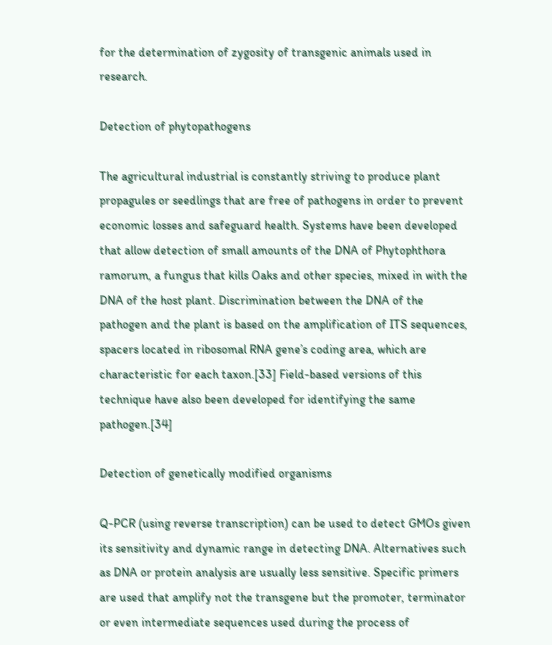for the determination of zygosity of transgenic animals used in research.

Detection of phytopathogens

The agricultural industrial is constantly striving to produce plant propagules or seedlings that are free of pathogens in order to prevent economic losses and safeguard health. Systems have been developed that allow detection of small amounts of the DNA of Phytophthora ramorum, a fungus that kills Oaks and other species, mixed in with the DNA of the host plant. Discrimination between the DNA of the pathogen and the plant is based on the amplification of ITS sequences, spacers located in ribosomal RNA gene’s coding area, which are characteristic for each taxon.[33] Field-based versions of this technique have also been developed for identifying the same pathogen.[34]

Detection of genetically modified organisms

Q-PCR (using reverse transcription) can be used to detect GMOs given its sensitivity and dynamic range in detecting DNA. Alternatives such as DNA or protein analysis are usually less sensitive. Specific primers are used that amplify not the transgene but the promoter, terminator or even intermediate sequences used during the process of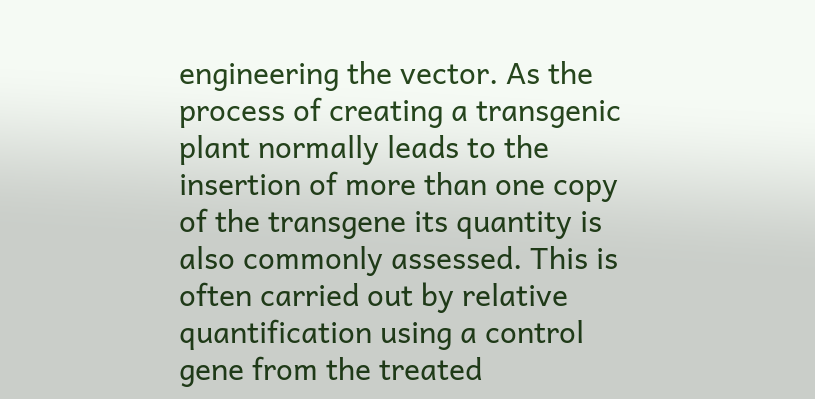engineering the vector. As the process of creating a transgenic plant normally leads to the insertion of more than one copy of the transgene its quantity is also commonly assessed. This is often carried out by relative quantification using a control gene from the treated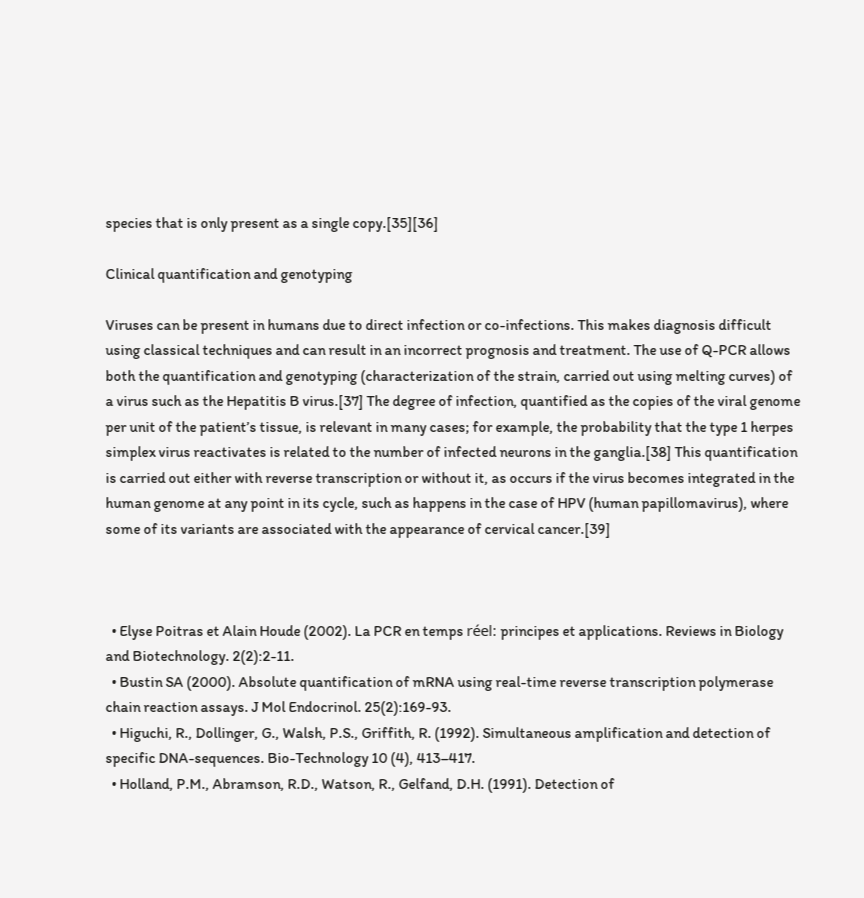species that is only present as a single copy.[35][36]

Clinical quantification and genotyping

Viruses can be present in humans due to direct infection or co-infections. This makes diagnosis difficult using classical techniques and can result in an incorrect prognosis and treatment. The use of Q-PCR allows both the quantification and genotyping (characterization of the strain, carried out using melting curves) of a virus such as the Hepatitis B virus.[37] The degree of infection, quantified as the copies of the viral genome per unit of the patient’s tissue, is relevant in many cases; for example, the probability that the type 1 herpes simplex virus reactivates is related to the number of infected neurons in the ganglia.[38] This quantification is carried out either with reverse transcription or without it, as occurs if the virus becomes integrated in the human genome at any point in its cycle, such as happens in the case of HPV (human papillomavirus), where some of its variants are associated with the appearance of cervical cancer.[39]



  • Elyse Poitras et Alain Houde (2002). La PCR en temps réel: principes et applications. Reviews in Biology and Biotechnology. 2(2):2-11.
  • Bustin SA (2000). Absolute quantification of mRNA using real-time reverse transcription polymerase chain reaction assays. J Mol Endocrinol. 25(2):169-93.
  • Higuchi, R., Dollinger, G., Walsh, P.S., Griffith, R. (1992). Simultaneous amplification and detection of specific DNA-sequences. Bio-Technology 10 (4), 413–417.
  • Holland, P.M., Abramson, R.D., Watson, R., Gelfand, D.H. (1991). Detection of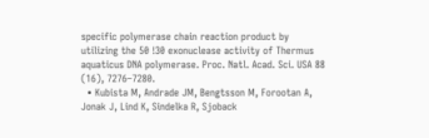specific polymerase chain reaction product by utilizing the 50 !30 exonuclease activity of Thermus aquaticus DNA polymerase. Proc. Natl. Acad. Sci. USA 88 (16), 7276–7280.
  • Kubista M, Andrade JM, Bengtsson M, Forootan A, Jonak J, Lind K, Sindelka R, Sjoback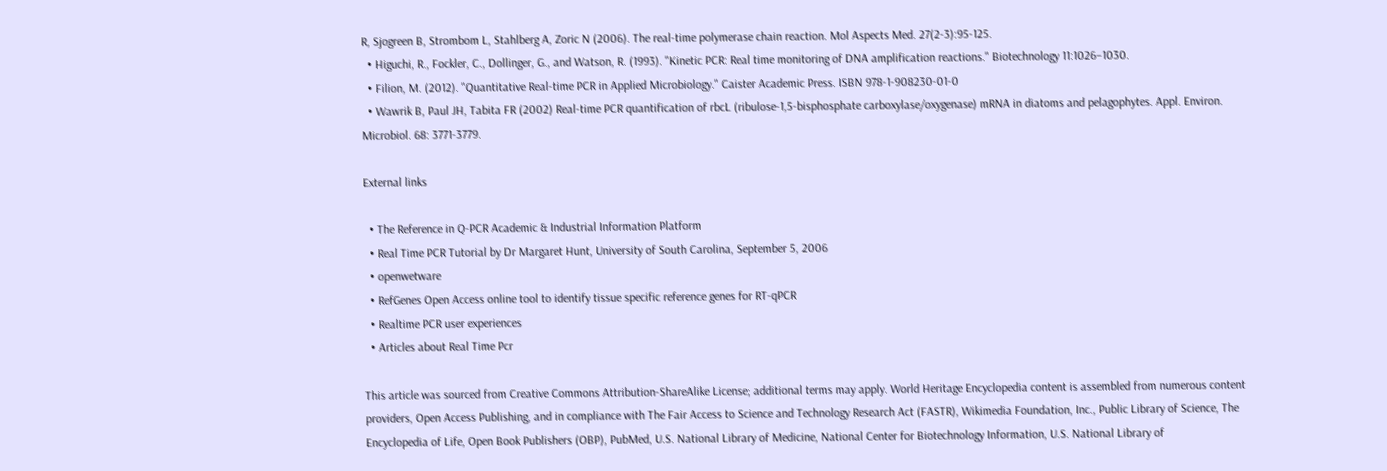R, Sjogreen B, Strombom L, Stahlberg A, Zoric N (2006). The real-time polymerase chain reaction. Mol Aspects Med. 27(2-3):95-125.
  • Higuchi, R., Fockler, C., Dollinger, G., and Watson, R. (1993). "Kinetic PCR: Real time monitoring of DNA amplification reactions." Biotechnology 11:1026–1030.
  • Filion, M. (2012). "Quantitative Real-time PCR in Applied Microbiology." Caister Academic Press. ISBN 978-1-908230-01-0
  • Wawrik B, Paul JH, Tabita FR (2002) Real-time PCR quantification of rbcL (ribulose-1,5-bisphosphate carboxylase/oxygenase) mRNA in diatoms and pelagophytes. Appl. Environ. Microbiol. 68: 3771-3779.

External links

  • The Reference in Q-PCR Academic & Industrial Information Platform
  • Real Time PCR Tutorial by Dr Margaret Hunt, University of South Carolina, September 5, 2006
  • openwetware
  • RefGenes Open Access online tool to identify tissue specific reference genes for RT-qPCR
  • Realtime PCR user experiences
  • Articles about Real Time Pcr

This article was sourced from Creative Commons Attribution-ShareAlike License; additional terms may apply. World Heritage Encyclopedia content is assembled from numerous content providers, Open Access Publishing, and in compliance with The Fair Access to Science and Technology Research Act (FASTR), Wikimedia Foundation, Inc., Public Library of Science, The Encyclopedia of Life, Open Book Publishers (OBP), PubMed, U.S. National Library of Medicine, National Center for Biotechnology Information, U.S. National Library of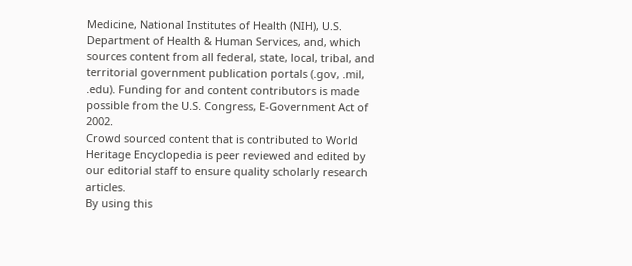Medicine, National Institutes of Health (NIH), U.S. Department of Health & Human Services, and, which sources content from all federal, state, local, tribal, and territorial government publication portals (.gov, .mil, .edu). Funding for and content contributors is made possible from the U.S. Congress, E-Government Act of 2002.
Crowd sourced content that is contributed to World Heritage Encyclopedia is peer reviewed and edited by our editorial staff to ensure quality scholarly research articles.
By using this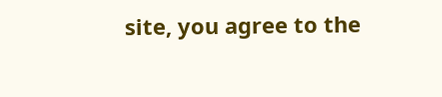site, you agree to the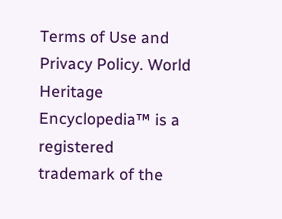Terms of Use and Privacy Policy. World Heritage Encyclopedia™ is a registered trademark of the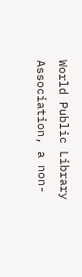World Public Library Association, a non-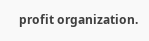profit organization.